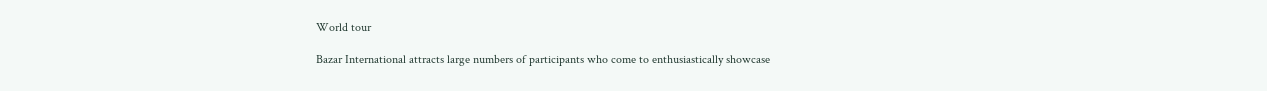World tour

Bazar International attracts large numbers of participants who come to enthusiastically showcase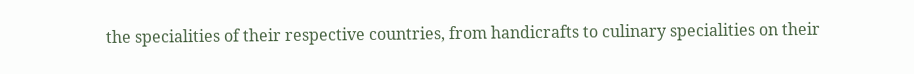the specialities of their respective countries, from handicrafts to culinary specialities on their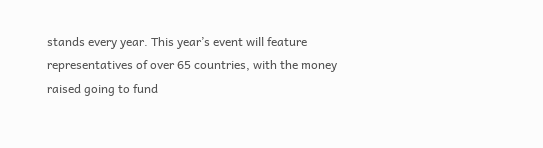stands every year. This year’s event will feature representatives of over 65 countries, with the money raised going to fund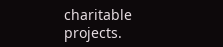charitable projects.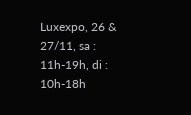Luxexpo, 26 & 27/11, sa : 11h-19h, di : 10h-18h